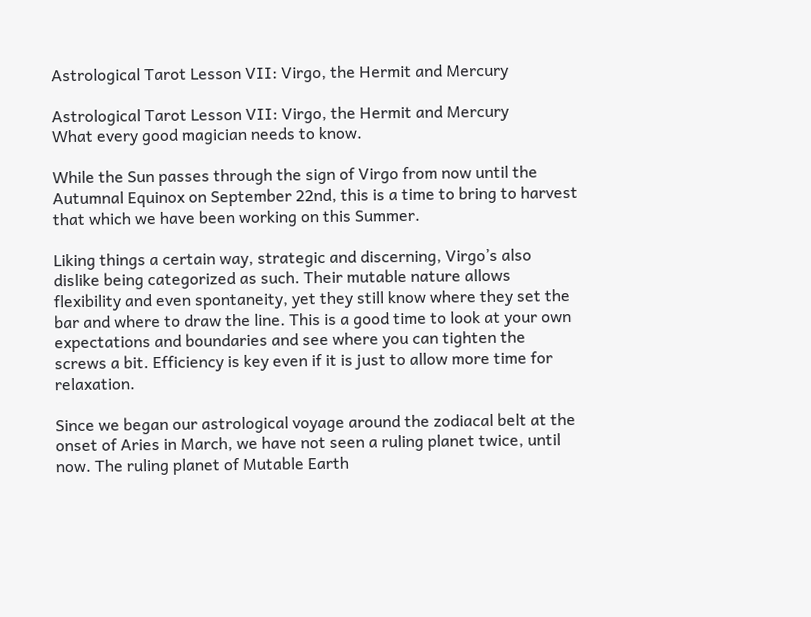Astrological Tarot Lesson VII: Virgo, the Hermit and Mercury

Astrological Tarot Lesson VII: Virgo, the Hermit and Mercury
What every good magician needs to know.

While the Sun passes through the sign of Virgo from now until the Autumnal Equinox on September 22nd, this is a time to bring to harvest that which we have been working on this Summer.

Liking things a certain way, strategic and discerning, Virgo’s also dislike being categorized as such. Their mutable nature allows flexibility and even spontaneity, yet they still know where they set the bar and where to draw the line. This is a good time to look at your own expectations and boundaries and see where you can tighten the screws a bit. Efficiency is key even if it is just to allow more time for relaxation.

Since we began our astrological voyage around the zodiacal belt at the onset of Aries in March, we have not seen a ruling planet twice, until now. The ruling planet of Mutable Earth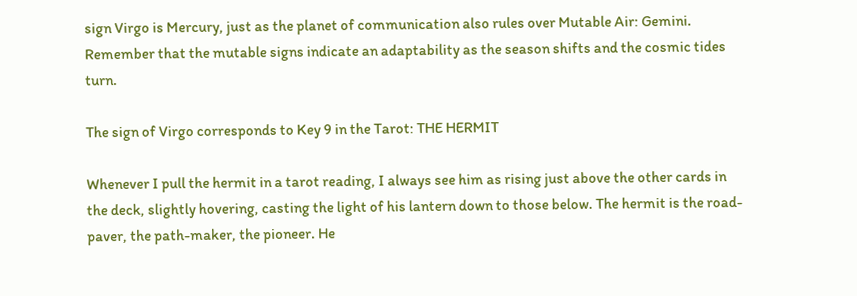sign Virgo is Mercury, just as the planet of communication also rules over Mutable Air: Gemini.  Remember that the mutable signs indicate an adaptability as the season shifts and the cosmic tides turn.

The sign of Virgo corresponds to Key 9 in the Tarot: THE HERMIT

Whenever I pull the hermit in a tarot reading, I always see him as rising just above the other cards in the deck, slightly hovering, casting the light of his lantern down to those below. The hermit is the road-paver, the path-maker, the pioneer. He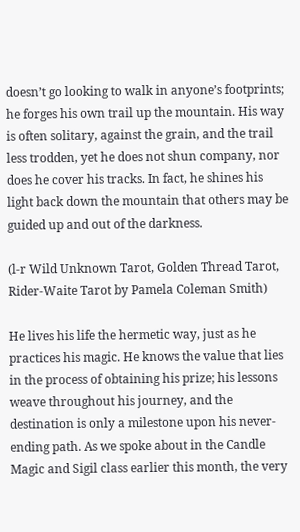doesn’t go looking to walk in anyone’s footprints; he forges his own trail up the mountain. His way is often solitary, against the grain, and the trail less trodden, yet he does not shun company, nor does he cover his tracks. In fact, he shines his light back down the mountain that others may be guided up and out of the darkness.

(l-r Wild Unknown Tarot, Golden Thread Tarot, Rider-Waite Tarot by Pamela Coleman Smith)

He lives his life the hermetic way, just as he practices his magic. He knows the value that lies in the process of obtaining his prize; his lessons weave throughout his journey, and the destination is only a milestone upon his never-ending path. As we spoke about in the Candle Magic and Sigil class earlier this month, the very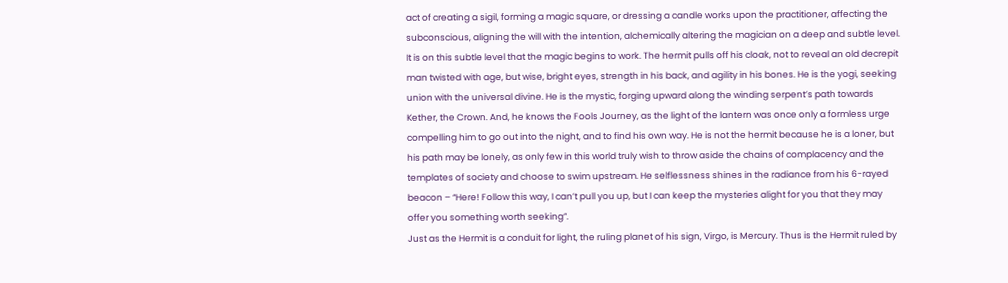act of creating a sigil, forming a magic square, or dressing a candle works upon the practitioner, affecting the subconscious, aligning the will with the intention, alchemically altering the magician on a deep and subtle level. It is on this subtle level that the magic begins to work. The hermit pulls off his cloak, not to reveal an old decrepit man twisted with age, but wise, bright eyes, strength in his back, and agility in his bones. He is the yogi, seeking union with the universal divine. He is the mystic, forging upward along the winding serpent’s path towards Kether, the Crown. And, he knows the Fools Journey, as the light of the lantern was once only a formless urge compelling him to go out into the night, and to find his own way. He is not the hermit because he is a loner, but his path may be lonely, as only few in this world truly wish to throw aside the chains of complacency and the templates of society and choose to swim upstream. He selflessness shines in the radiance from his 6-rayed beacon – “Here! Follow this way, I can’t pull you up, but I can keep the mysteries alight for you that they may offer you something worth seeking”.
Just as the Hermit is a conduit for light, the ruling planet of his sign, Virgo, is Mercury. Thus is the Hermit ruled by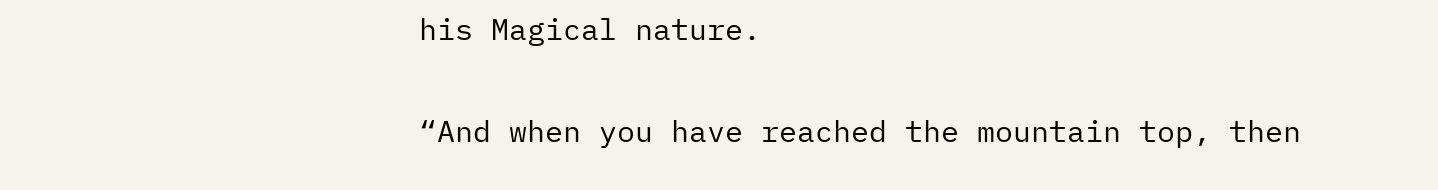his Magical nature.

“And when you have reached the mountain top, then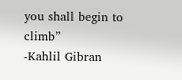you shall begin to climb”
-Kahlil Gibran